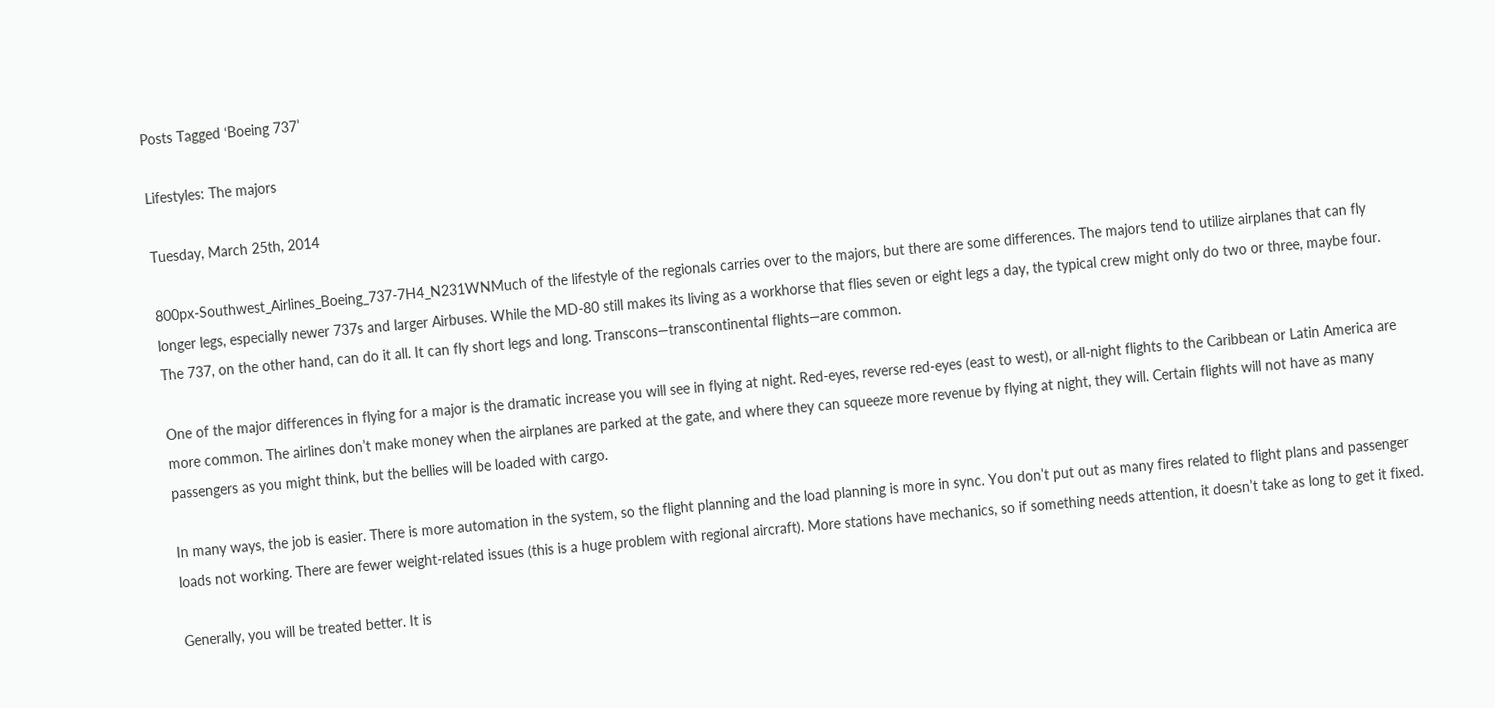Posts Tagged ‘Boeing 737’

Lifestyles: The majors

Tuesday, March 25th, 2014

800px-Southwest_Airlines_Boeing_737-7H4_N231WNMuch of the lifestyle of the regionals carries over to the majors, but there are some differences. The majors tend to utilize airplanes that can fly longer legs, especially newer 737s and larger Airbuses. While the MD-80 still makes its living as a workhorse that flies seven or eight legs a day, the typical crew might only do two or three, maybe four. The 737, on the other hand, can do it all. It can fly short legs and long. Transcons—transcontinental flights—are common.

One of the major differences in flying for a major is the dramatic increase you will see in flying at night. Red-eyes, reverse red-eyes (east to west), or all-night flights to the Caribbean or Latin America are more common. The airlines don’t make money when the airplanes are parked at the gate, and where they can squeeze more revenue by flying at night, they will. Certain flights will not have as many passengers as you might think, but the bellies will be loaded with cargo.

In many ways, the job is easier. There is more automation in the system, so the flight planning and the load planning is more in sync. You don’t put out as many fires related to flight plans and passenger loads not working. There are fewer weight-related issues (this is a huge problem with regional aircraft). More stations have mechanics, so if something needs attention, it doesn’t take as long to get it fixed.

Generally, you will be treated better. It is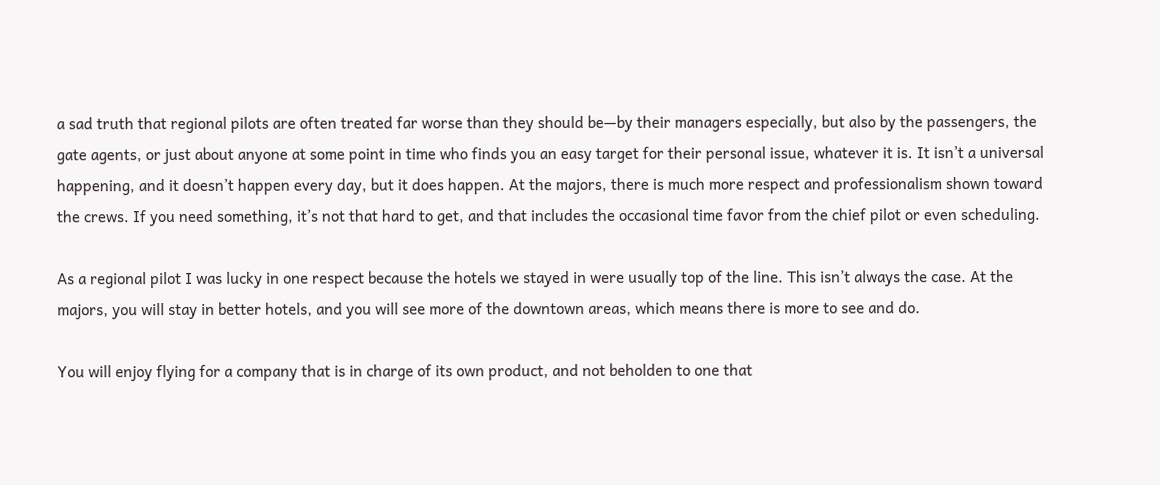a sad truth that regional pilots are often treated far worse than they should be—by their managers especially, but also by the passengers, the gate agents, or just about anyone at some point in time who finds you an easy target for their personal issue, whatever it is. It isn’t a universal happening, and it doesn’t happen every day, but it does happen. At the majors, there is much more respect and professionalism shown toward the crews. If you need something, it’s not that hard to get, and that includes the occasional time favor from the chief pilot or even scheduling.

As a regional pilot I was lucky in one respect because the hotels we stayed in were usually top of the line. This isn’t always the case. At the majors, you will stay in better hotels, and you will see more of the downtown areas, which means there is more to see and do.

You will enjoy flying for a company that is in charge of its own product, and not beholden to one that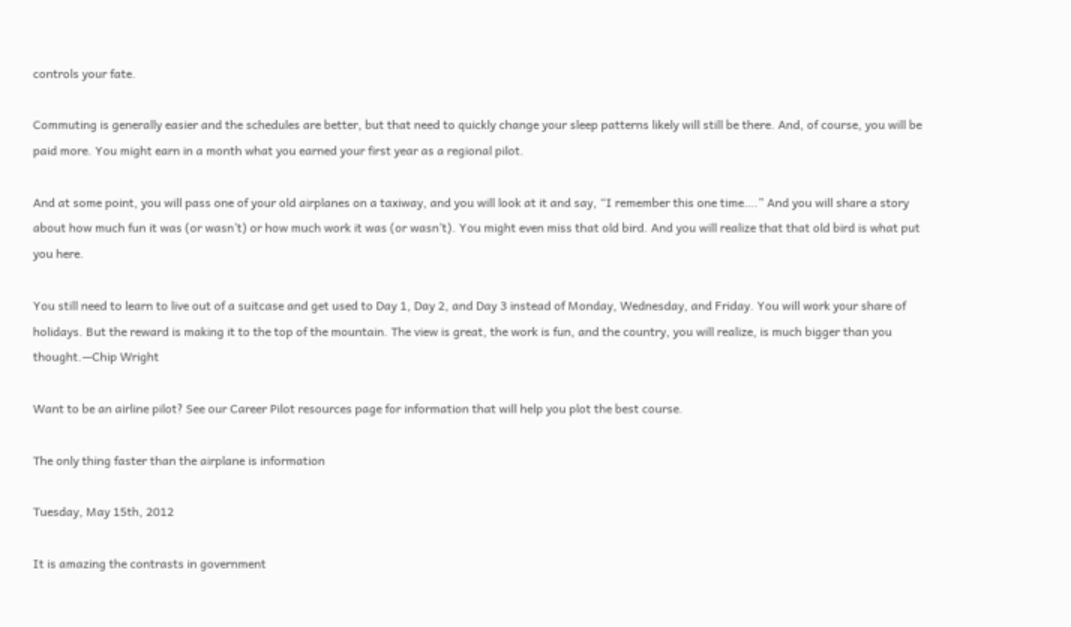controls your fate.

Commuting is generally easier and the schedules are better, but that need to quickly change your sleep patterns likely will still be there. And, of course, you will be paid more. You might earn in a month what you earned your first year as a regional pilot.

And at some point, you will pass one of your old airplanes on a taxiway, and you will look at it and say, “I remember this one time….” And you will share a story about how much fun it was (or wasn’t) or how much work it was (or wasn’t). You might even miss that old bird. And you will realize that that old bird is what put you here.

You still need to learn to live out of a suitcase and get used to Day 1, Day 2, and Day 3 instead of Monday, Wednesday, and Friday. You will work your share of holidays. But the reward is making it to the top of the mountain. The view is great, the work is fun, and the country, you will realize, is much bigger than you thought.—Chip Wright

Want to be an airline pilot? See our Career Pilot resources page for information that will help you plot the best course.

The only thing faster than the airplane is information

Tuesday, May 15th, 2012

It is amazing the contrasts in government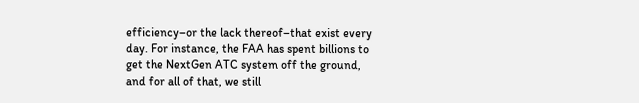efficiency–or the lack thereof–that exist every day. For instance, the FAA has spent billions to get the NextGen ATC system off the ground, and for all of that, we still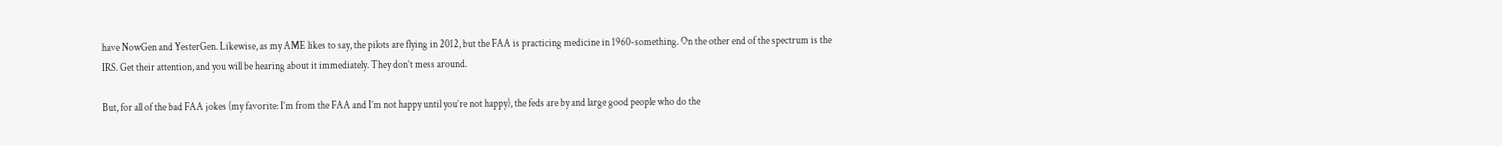have NowGen and YesterGen. Likewise, as my AME likes to say, the pilots are flying in 2012, but the FAA is practicing medicine in 1960-something. On the other end of the spectrum is the IRS. Get their attention, and you will be hearing about it immediately. They don’t mess around.

But, for all of the bad FAA jokes (my favorite: I’m from the FAA and I’m not happy until you’re not happy), the feds are by and large good people who do the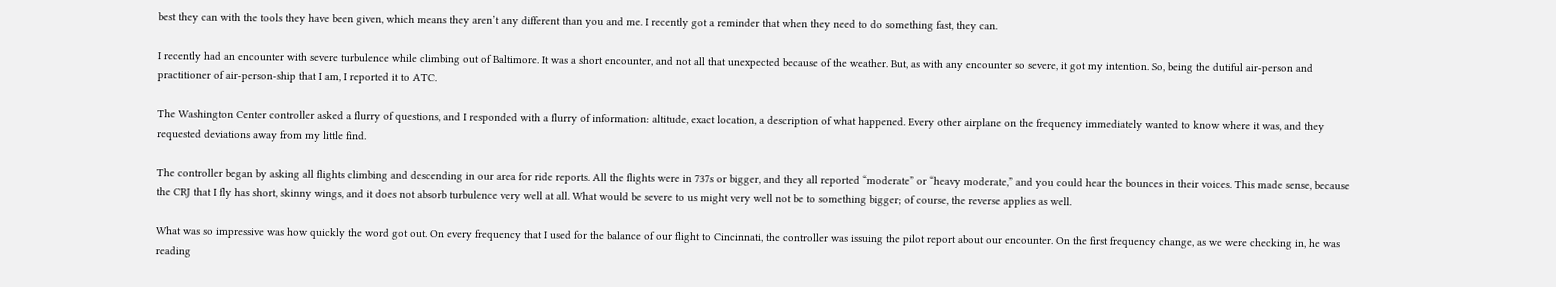best they can with the tools they have been given, which means they aren’t any different than you and me. I recently got a reminder that when they need to do something fast, they can.

I recently had an encounter with severe turbulence while climbing out of Baltimore. It was a short encounter, and not all that unexpected because of the weather. But, as with any encounter so severe, it got my intention. So, being the dutiful air-person and practitioner of air-person-ship that I am, I reported it to ATC.

The Washington Center controller asked a flurry of questions, and I responded with a flurry of information: altitude, exact location, a description of what happened. Every other airplane on the frequency immediately wanted to know where it was, and they requested deviations away from my little find.

The controller began by asking all flights climbing and descending in our area for ride reports. All the flights were in 737s or bigger, and they all reported “moderate” or “heavy moderate,” and you could hear the bounces in their voices. This made sense, because the CRJ that I fly has short, skinny wings, and it does not absorb turbulence very well at all. What would be severe to us might very well not be to something bigger; of course, the reverse applies as well.

What was so impressive was how quickly the word got out. On every frequency that I used for the balance of our flight to Cincinnati, the controller was issuing the pilot report about our encounter. On the first frequency change, as we were checking in, he was reading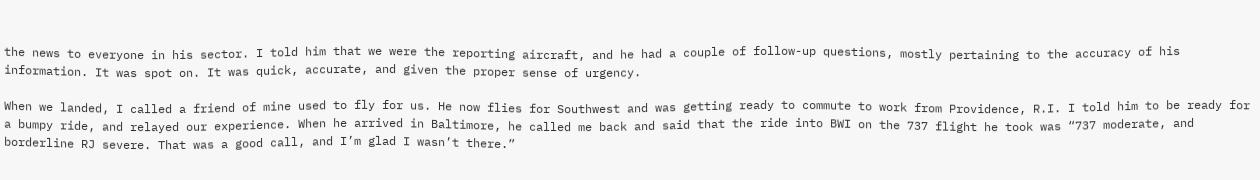the news to everyone in his sector. I told him that we were the reporting aircraft, and he had a couple of follow-up questions, mostly pertaining to the accuracy of his information. It was spot on. It was quick, accurate, and given the proper sense of urgency.

When we landed, I called a friend of mine used to fly for us. He now flies for Southwest and was getting ready to commute to work from Providence, R.I. I told him to be ready for a bumpy ride, and relayed our experience. When he arrived in Baltimore, he called me back and said that the ride into BWI on the 737 flight he took was “737 moderate, and borderline RJ severe. That was a good call, and I’m glad I wasn’t there.”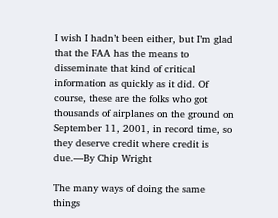I wish I hadn’t been either, but I’m glad that the FAA has the means to disseminate that kind of critical information as quickly as it did. Of course, these are the folks who got thousands of airplanes on the ground on September 11, 2001, in record time, so they deserve credit where credit is due.—By Chip Wright

The many ways of doing the same things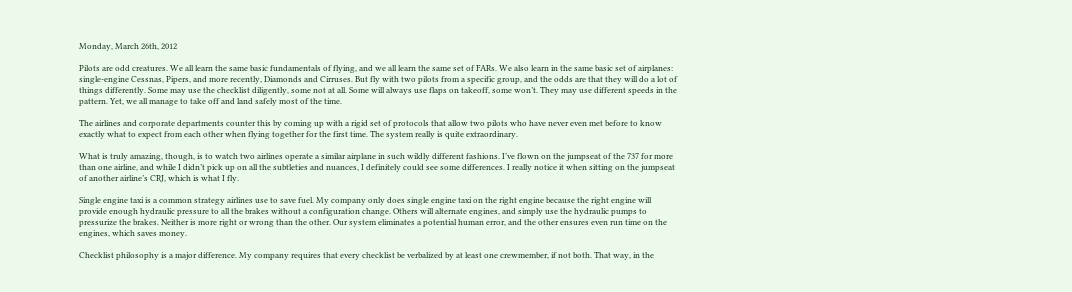Monday, March 26th, 2012

Pilots are odd creatures. We all learn the same basic fundamentals of flying, and we all learn the same set of FARs. We also learn in the same basic set of airplanes: single-engine Cessnas, Pipers, and more recently, Diamonds and Cirruses. But fly with two pilots from a specific group, and the odds are that they will do a lot of things differently. Some may use the checklist diligently, some not at all. Some will always use flaps on takeoff, some won’t. They may use different speeds in the pattern. Yet, we all manage to take off and land safely most of the time.

The airlines and corporate departments counter this by coming up with a rigid set of protocols that allow two pilots who have never even met before to know exactly what to expect from each other when flying together for the first time. The system really is quite extraordinary.

What is truly amazing, though, is to watch two airlines operate a similar airplane in such wildly different fashions. I’ve flown on the jumpseat of the 737 for more than one airline, and while I didn’t pick up on all the subtleties and nuances, I definitely could see some differences. I really notice it when sitting on the jumpseat of another airline’s CRJ, which is what I fly.

Single engine taxi is a common strategy airlines use to save fuel. My company only does single engine taxi on the right engine because the right engine will provide enough hydraulic pressure to all the brakes without a configuration change. Others will alternate engines, and simply use the hydraulic pumps to pressurize the brakes. Neither is more right or wrong than the other. Our system eliminates a potential human error, and the other ensures even run time on the engines, which saves money.

Checklist philosophy is a major difference. My company requires that every checklist be verbalized by at least one crewmember, if not both. That way, in the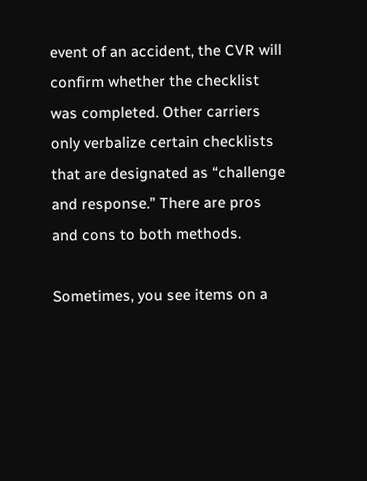event of an accident, the CVR will confirm whether the checklist was completed. Other carriers only verbalize certain checklists that are designated as “challenge and response.” There are pros and cons to both methods.

Sometimes, you see items on a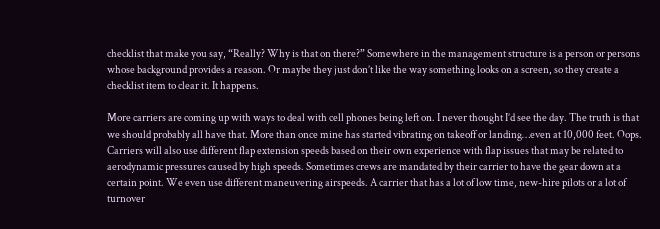checklist that make you say, “Really? Why is that on there?” Somewhere in the management structure is a person or persons whose background provides a reason. Or maybe they just don’t like the way something looks on a screen, so they create a checklist item to clear it. It happens.

More carriers are coming up with ways to deal with cell phones being left on. I never thought I’d see the day. The truth is that we should probably all have that. More than once mine has started vibrating on takeoff or landing…even at 10,000 feet. Oops.
Carriers will also use different flap extension speeds based on their own experience with flap issues that may be related to aerodynamic pressures caused by high speeds. Sometimes crews are mandated by their carrier to have the gear down at a certain point. We even use different maneuvering airspeeds. A carrier that has a lot of low time, new-hire pilots or a lot of turnover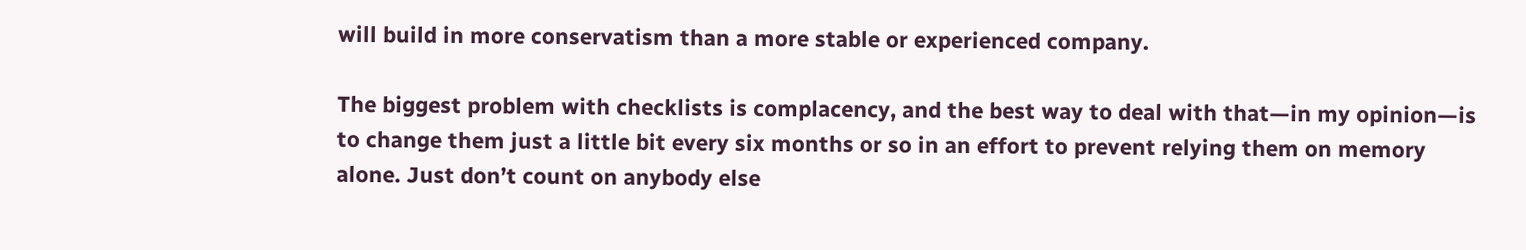will build in more conservatism than a more stable or experienced company.

The biggest problem with checklists is complacency, and the best way to deal with that—in my opinion—is to change them just a little bit every six months or so in an effort to prevent relying them on memory alone. Just don’t count on anybody else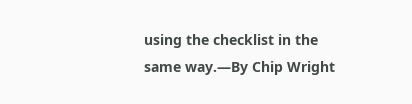using the checklist in the same way.—By Chip Wright